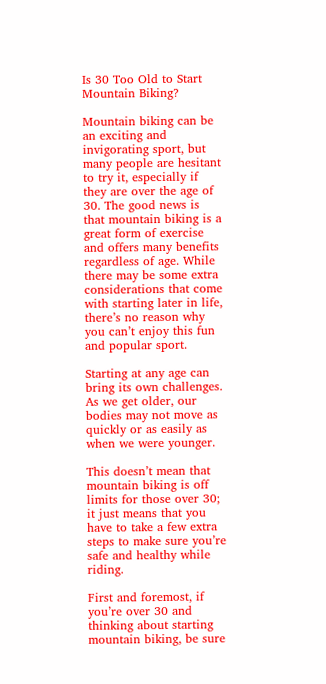Is 30 Too Old to Start Mountain Biking?

Mountain biking can be an exciting and invigorating sport, but many people are hesitant to try it, especially if they are over the age of 30. The good news is that mountain biking is a great form of exercise and offers many benefits regardless of age. While there may be some extra considerations that come with starting later in life, there’s no reason why you can’t enjoy this fun and popular sport.

Starting at any age can bring its own challenges. As we get older, our bodies may not move as quickly or as easily as when we were younger.

This doesn’t mean that mountain biking is off limits for those over 30; it just means that you have to take a few extra steps to make sure you’re safe and healthy while riding.

First and foremost, if you’re over 30 and thinking about starting mountain biking, be sure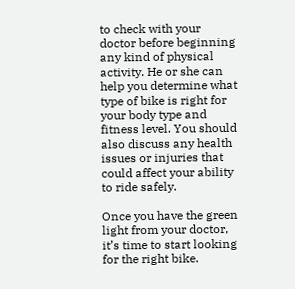to check with your doctor before beginning any kind of physical activity. He or she can help you determine what type of bike is right for your body type and fitness level. You should also discuss any health issues or injuries that could affect your ability to ride safely.

Once you have the green light from your doctor, it’s time to start looking for the right bike.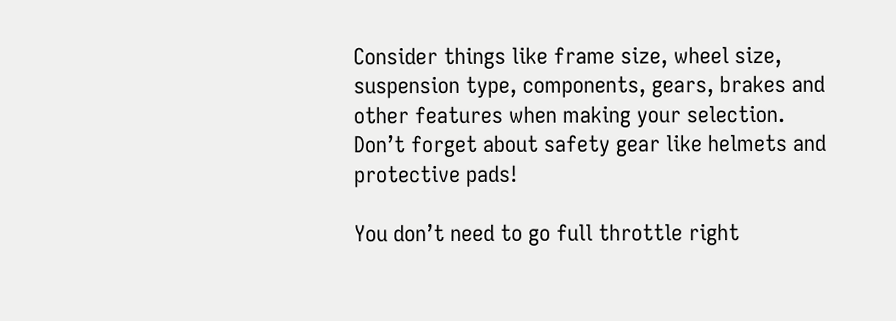Consider things like frame size, wheel size, suspension type, components, gears, brakes and other features when making your selection. Don’t forget about safety gear like helmets and protective pads!

You don’t need to go full throttle right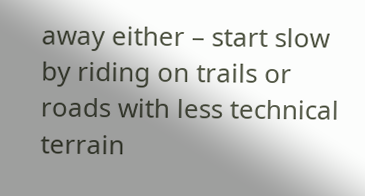away either – start slow by riding on trails or roads with less technical terrain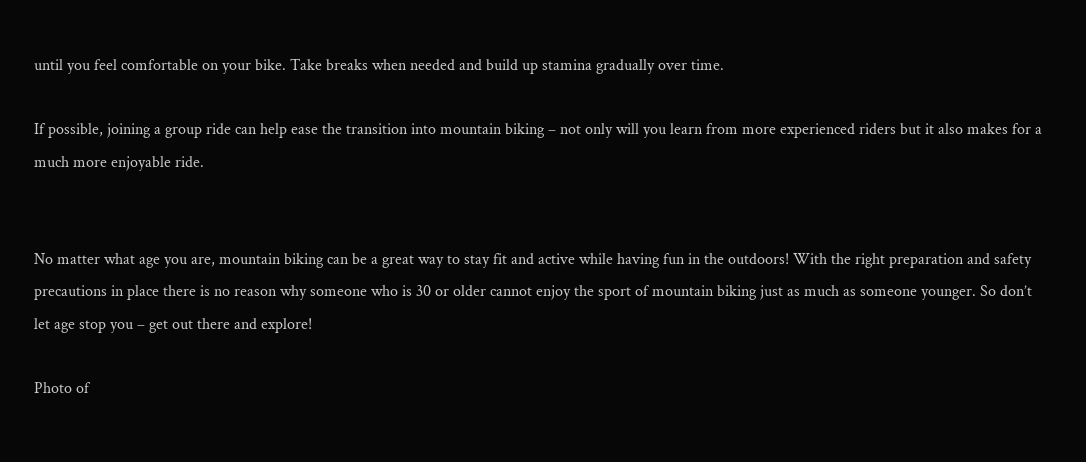until you feel comfortable on your bike. Take breaks when needed and build up stamina gradually over time.

If possible, joining a group ride can help ease the transition into mountain biking – not only will you learn from more experienced riders but it also makes for a much more enjoyable ride.


No matter what age you are, mountain biking can be a great way to stay fit and active while having fun in the outdoors! With the right preparation and safety precautions in place there is no reason why someone who is 30 or older cannot enjoy the sport of mountain biking just as much as someone younger. So don’t let age stop you – get out there and explore!

Photo of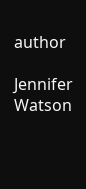author

Jennifer Watson